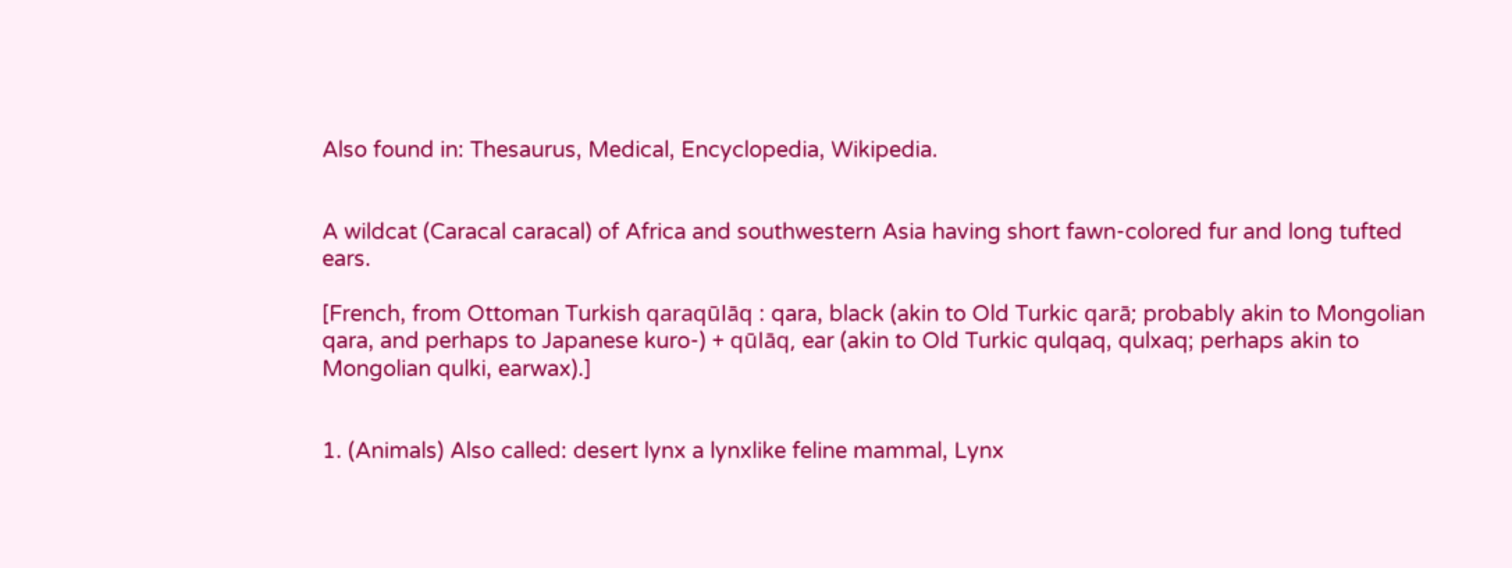Also found in: Thesaurus, Medical, Encyclopedia, Wikipedia.


A wildcat (Caracal caracal) of Africa and southwestern Asia having short fawn-colored fur and long tufted ears.

[French, from Ottoman Turkish qaraqūlāq : qara, black (akin to Old Turkic qarā; probably akin to Mongolian qara, and perhaps to Japanese kuro-) + qūlāq, ear (akin to Old Turkic qulqaq, qulxaq; perhaps akin to Mongolian qulki, earwax).]


1. (Animals) Also called: desert lynx a lynxlike feline mammal, Lynx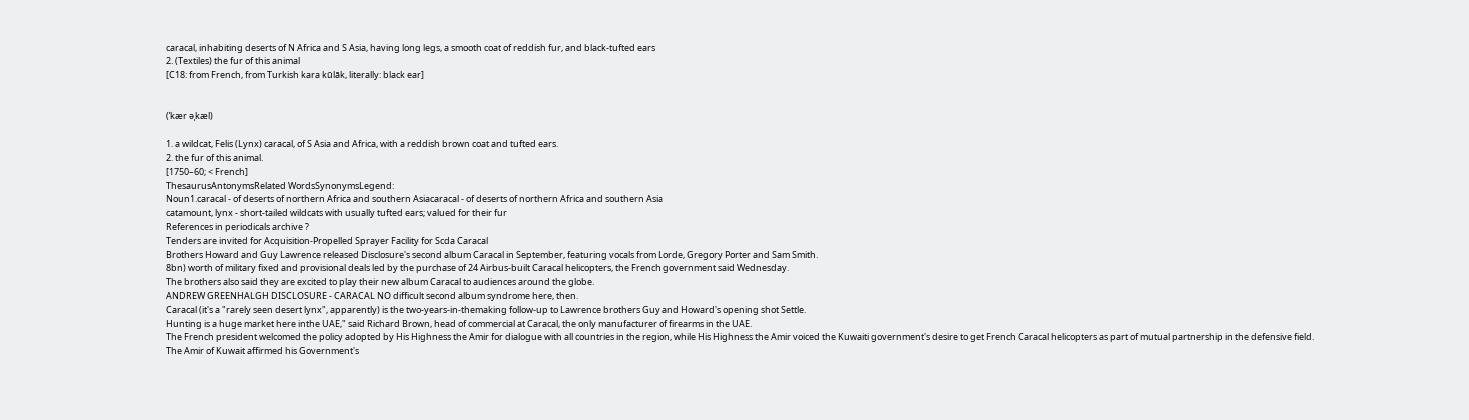caracal, inhabiting deserts of N Africa and S Asia, having long legs, a smooth coat of reddish fur, and black-tufted ears
2. (Textiles) the fur of this animal
[C18: from French, from Turkish kara kūlāk, literally: black ear]


(ˈkær əˌkæl)

1. a wildcat, Felis (Lynx) caracal, of S Asia and Africa, with a reddish brown coat and tufted ears.
2. the fur of this animal.
[1750–60; < French]
ThesaurusAntonymsRelated WordsSynonymsLegend:
Noun1.caracal - of deserts of northern Africa and southern Asiacaracal - of deserts of northern Africa and southern Asia
catamount, lynx - short-tailed wildcats with usually tufted ears; valued for their fur
References in periodicals archive ?
Tenders are invited for Acquisition-Propelled Sprayer Facility for Scda Caracal
Brothers Howard and Guy Lawrence released Disclosure's second album Caracal in September, featuring vocals from Lorde, Gregory Porter and Sam Smith.
8bn) worth of military fixed and provisional deals led by the purchase of 24 Airbus-built Caracal helicopters, the French government said Wednesday.
The brothers also said they are excited to play their new album Caracal to audiences around the globe.
ANDREW GREENHALGH DISCLOSURE - CARACAL NO difficult second album syndrome here, then.
Caracal (it's a "rarely seen desert lynx", apparently) is the two-years-in-themaking follow-up to Lawrence brothers Guy and Howard's opening shot Settle.
Hunting is a huge market here inthe UAE," said Richard Brown, head of commercial at Caracal, the only manufacturer of firearms in the UAE.
The French president welcomed the policy adopted by His Highness the Amir for dialogue with all countries in the region, while His Highness the Amir voiced the Kuwaiti government's desire to get French Caracal helicopters as part of mutual partnership in the defensive field.
The Amir of Kuwait affirmed his Government's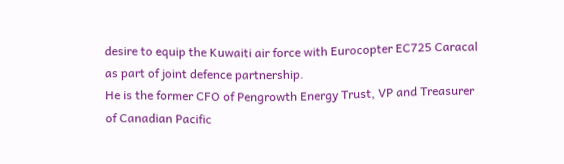desire to equip the Kuwaiti air force with Eurocopter EC725 Caracal as part of joint defence partnership.
He is the former CFO of Pengrowth Energy Trust, VP and Treasurer of Canadian Pacific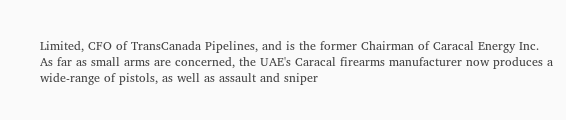Limited, CFO of TransCanada Pipelines, and is the former Chairman of Caracal Energy Inc.
As far as small arms are concerned, the UAE's Caracal firearms manufacturer now produces a wide-range of pistols, as well as assault and sniper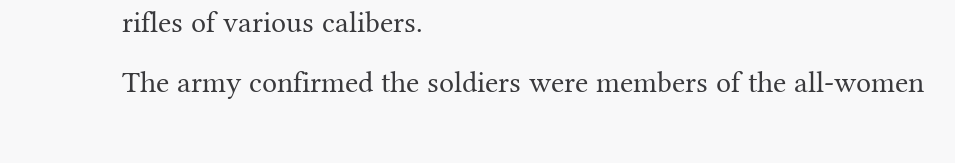rifles of various calibers.
The army confirmed the soldiers were members of the all-women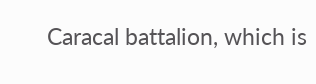Caracal battalion, which is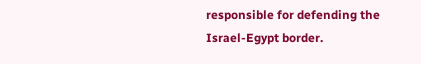responsible for defending the Israel-Egypt border.